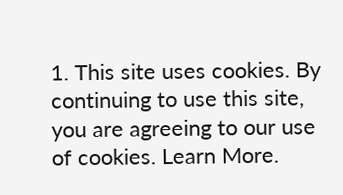1. This site uses cookies. By continuing to use this site, you are agreeing to our use of cookies. Learn More.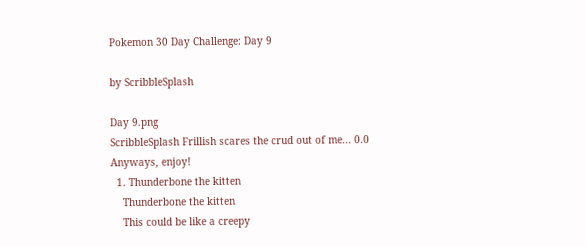Pokemon 30 Day Challenge: Day 9

by ScribbleSplash

Day 9.png
ScribbleSplash Frillish scares the crud out of me... 0.0
Anyways, enjoy!
  1. Thunderbone the kitten
    Thunderbone the kitten
    This could be like a creepy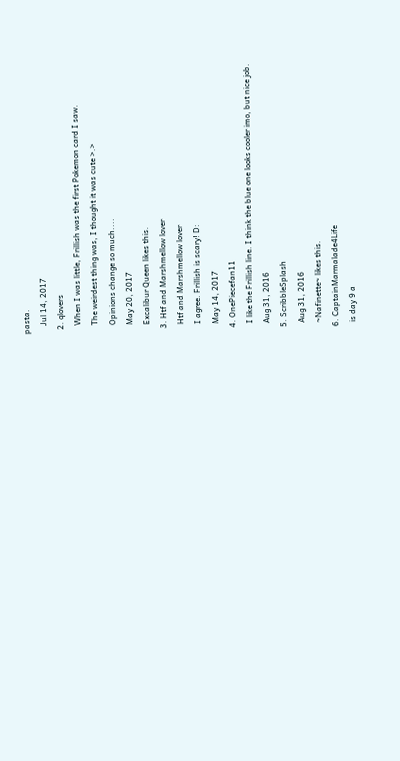pasta.
    Jul 14, 2017
  2. qlovers
    When I was little, Frillish was the first Pokemon card I saw.
    The weirdest thing was, I thought it was cute >.>
    Opinions change so much....
    May 20, 2017
    Excalibur Queen likes this.
  3. Htf and Marshmellow lover
    Htf and Marshmellow lover
    I agree. Frillish is scary! D:
    May 14, 2017
  4. OnePiecefan11
    I like the Frillish line. I think the blue one looks cooler imo, but nice job.
    Aug 31, 2016
  5. ScribbleSplash
    Aug 31, 2016
    ~Nafinette~ likes this.
  6. CaptainMarmalade4Life
    is day 9 a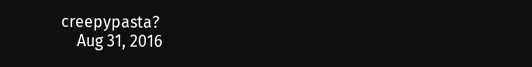creepypasta?
    Aug 31, 2016